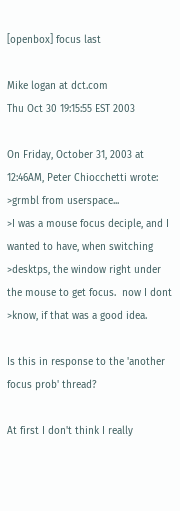[openbox] focus last

Mike logan at dct.com
Thu Oct 30 19:15:55 EST 2003

On Friday, October 31, 2003 at 12:46AM, Peter Chiocchetti wrote:
>grmbl from userspace...
>I was a mouse focus deciple, and I wanted to have, when switching
>desktps, the window right under the mouse to get focus.  now I dont
>know, if that was a good idea.

Is this in response to the 'another focus prob' thread?

At first I don't think I really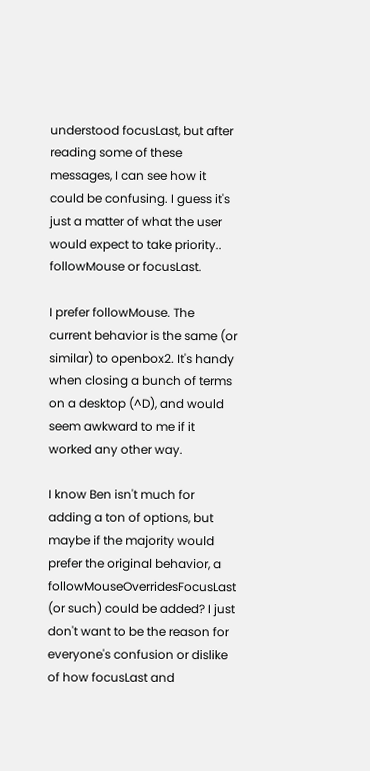understood focusLast, but after reading some of these messages, I can see how it could be confusing. I guess it's just a matter of what the user would expect to take priority.. followMouse or focusLast.

I prefer followMouse. The current behavior is the same (or similar) to openbox2. It's handy when closing a bunch of terms on a desktop (^D), and would seem awkward to me if it worked any other way.

I know Ben isn't much for adding a ton of options, but maybe if the majority would prefer the original behavior, a followMouseOverridesFocusLast (or such) could be added? I just don't want to be the reason for everyone's confusion or dislike of how focusLast and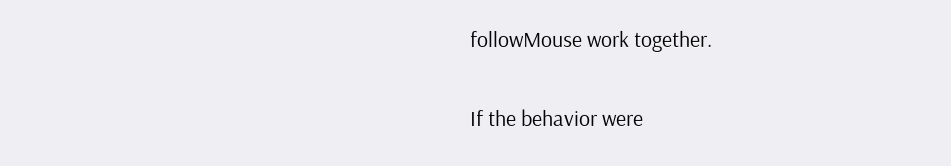followMouse work together.

If the behavior were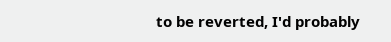to be reverted, I'd probably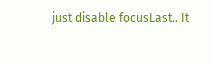just disable focusLast.. It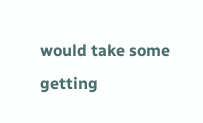would take some getting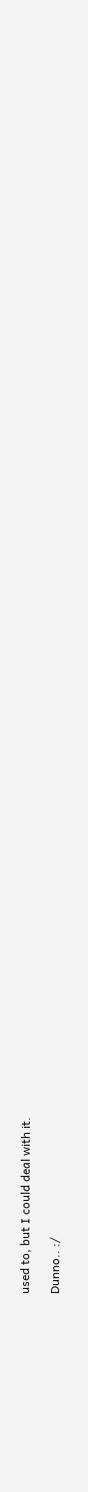used to, but I could deal with it.

Dunno.. :/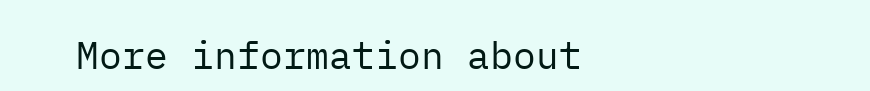More information about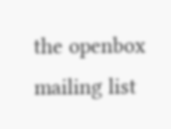the openbox mailing list